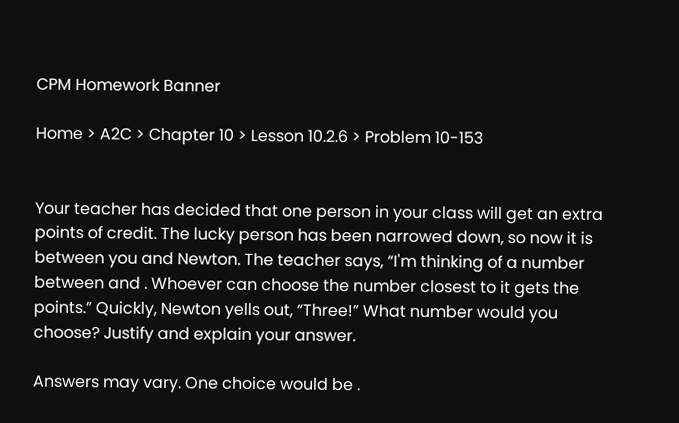CPM Homework Banner

Home > A2C > Chapter 10 > Lesson 10.2.6 > Problem 10-153


Your teacher has decided that one person in your class will get an extra points of credit. The lucky person has been narrowed down, so now it is between you and Newton. The teacher says, “I'm thinking of a number between and . Whoever can choose the number closest to it gets the points.” Quickly, Newton yells out, “Three!” What number would you choose? Justify and explain your answer.

Answers may vary. One choice would be .